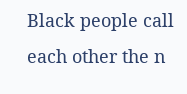Black people call each other the n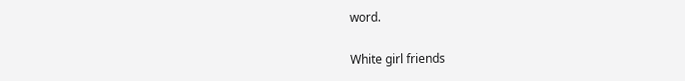word.

White girl friends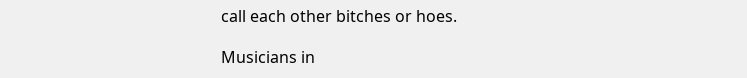call each other bitches or hoes.

Musicians in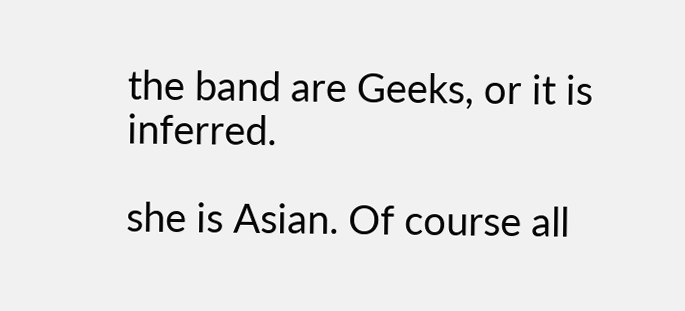the band are Geeks, or it is inferred.

she is Asian. Of course all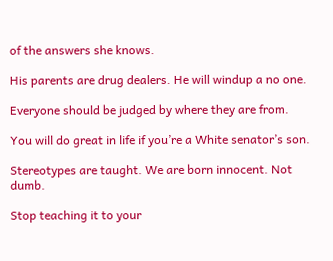of the answers she knows.

His parents are drug dealers. He will windup a no one.

Everyone should be judged by where they are from.

You will do great in life if you’re a White senator’s son.

Stereotypes are taught. We are born innocent. Not dumb.

Stop teaching it to your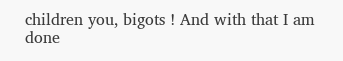children you, bigots ! And with that I am done